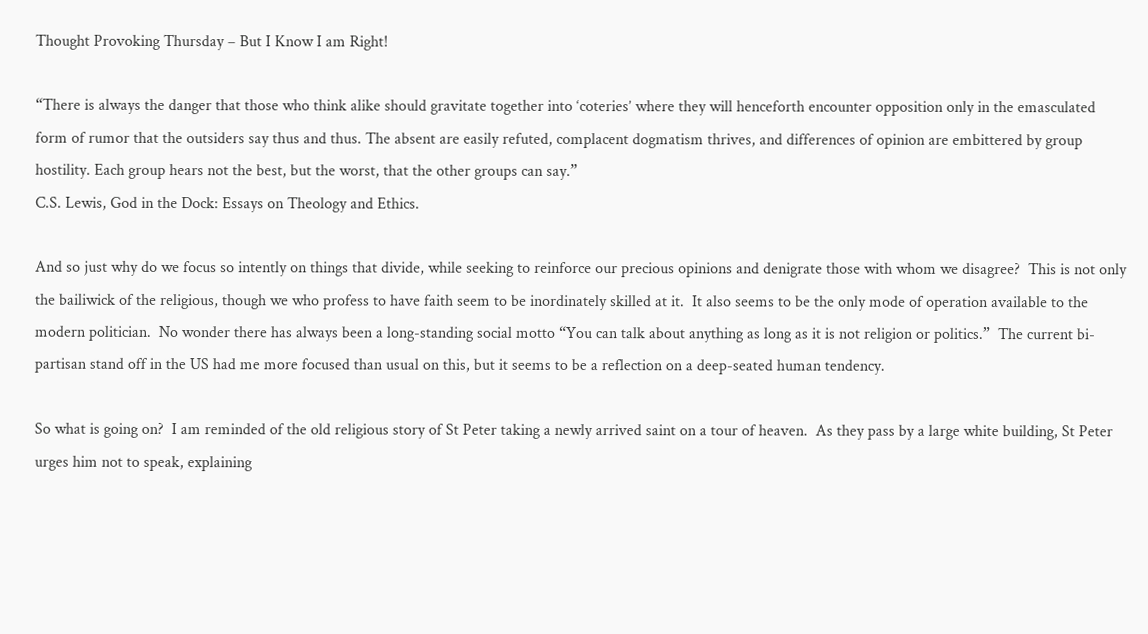Thought Provoking Thursday – But I Know I am Right!

“There is always the danger that those who think alike should gravitate together into ‘coteries’ where they will henceforth encounter opposition only in the emasculated form of rumor that the outsiders say thus and thus. The absent are easily refuted, complacent dogmatism thrives, and differences of opinion are embittered by group hostility. Each group hears not the best, but the worst, that the other groups can say.”
C.S. Lewis, God in the Dock: Essays on Theology and Ethics.

And so just why do we focus so intently on things that divide, while seeking to reinforce our precious opinions and denigrate those with whom we disagree?  This is not only the bailiwick of the religious, though we who profess to have faith seem to be inordinately skilled at it.  It also seems to be the only mode of operation available to the modern politician.  No wonder there has always been a long-standing social motto “You can talk about anything as long as it is not religion or politics.”  The current bi-partisan stand off in the US had me more focused than usual on this, but it seems to be a reflection on a deep-seated human tendency.

So what is going on?  I am reminded of the old religious story of St Peter taking a newly arrived saint on a tour of heaven.  As they pass by a large white building, St Peter urges him not to speak, explaining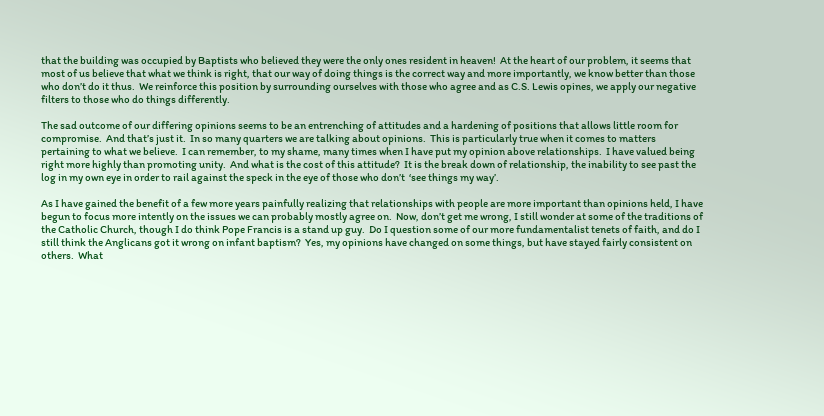that the building was occupied by Baptists who believed they were the only ones resident in heaven!  At the heart of our problem, it seems that most of us believe that what we think is right, that our way of doing things is the correct way and more importantly, we know better than those who don’t do it thus.  We reinforce this position by surrounding ourselves with those who agree and as C.S. Lewis opines, we apply our negative filters to those who do things differently.

The sad outcome of our differing opinions seems to be an entrenching of attitudes and a hardening of positions that allows little room for compromise.  And that’s just it.  In so many quarters we are talking about opinions.  This is particularly true when it comes to matters pertaining to what we believe.  I can remember, to my shame, many times when I have put my opinion above relationships.  I have valued being right more highly than promoting unity.  And what is the cost of this attitude?  It is the break down of relationship, the inability to see past the log in my own eye in order to rail against the speck in the eye of those who don’t  ‘see things my way’.

As I have gained the benefit of a few more years painfully realizing that relationships with people are more important than opinions held, I have begun to focus more intently on the issues we can probably mostly agree on.  Now, don’t get me wrong, I still wonder at some of the traditions of the Catholic Church, though I do think Pope Francis is a stand up guy.  Do I question some of our more fundamentalist tenets of faith, and do I still think the Anglicans got it wrong on infant baptism?  Yes, my opinions have changed on some things, but have stayed fairly consistent on others.  What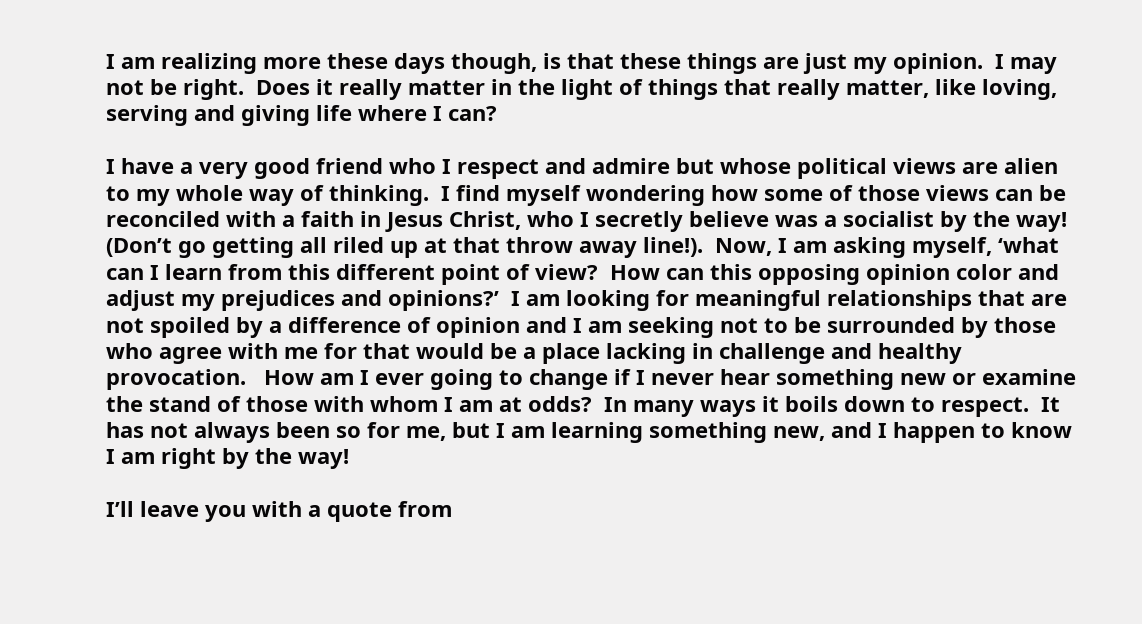I am realizing more these days though, is that these things are just my opinion.  I may not be right.  Does it really matter in the light of things that really matter, like loving, serving and giving life where I can?

I have a very good friend who I respect and admire but whose political views are alien to my whole way of thinking.  I find myself wondering how some of those views can be reconciled with a faith in Jesus Christ, who I secretly believe was a socialist by the way!  (Don’t go getting all riled up at that throw away line!).  Now, I am asking myself, ‘what can I learn from this different point of view?  How can this opposing opinion color and adjust my prejudices and opinions?’  I am looking for meaningful relationships that are not spoiled by a difference of opinion and I am seeking not to be surrounded by those who agree with me for that would be a place lacking in challenge and healthy provocation.   How am I ever going to change if I never hear something new or examine the stand of those with whom I am at odds?  In many ways it boils down to respect.  It has not always been so for me, but I am learning something new, and I happen to know I am right by the way!

I’ll leave you with a quote from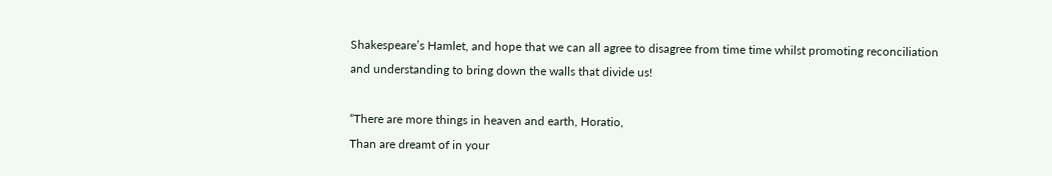Shakespeare’s Hamlet, and hope that we can all agree to disagree from time time whilst promoting reconciliation and understanding to bring down the walls that divide us!

“There are more things in heaven and earth, Horatio,
Than are dreamt of in your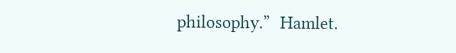philosophy.”  Hamlet.